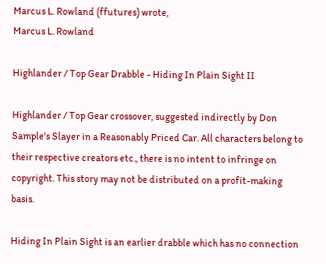Marcus L. Rowland (ffutures) wrote,
Marcus L. Rowland

Highlander / Top Gear Drabble - Hiding In Plain Sight II

Highlander / Top Gear crossover, suggested indirectly by Don Sample's Slayer in a Reasonably Priced Car. All characters belong to their respective creators etc., there is no intent to infringe on copyright. This story may not be distributed on a profit-making basis.

Hiding In Plain Sight is an earlier drabble which has no connection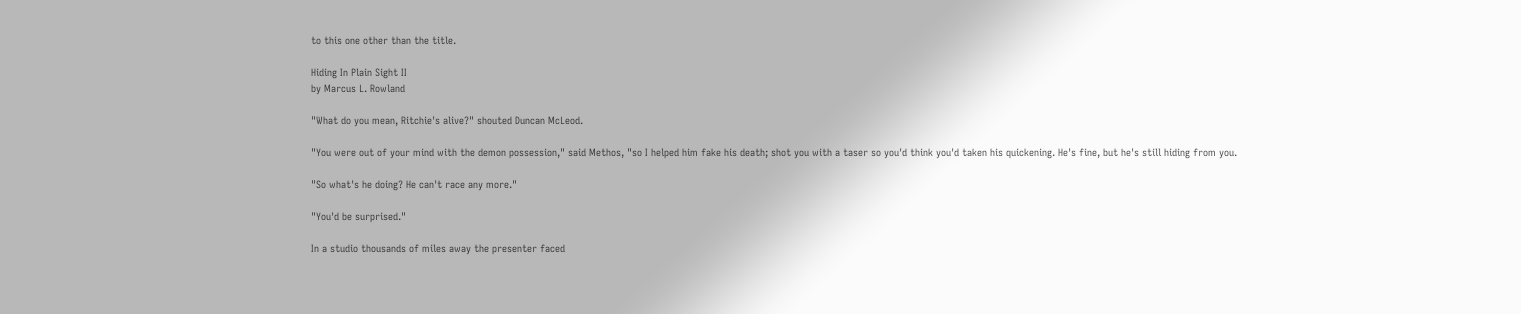to this one other than the title.

Hiding In Plain Sight II
by Marcus L. Rowland

"What do you mean, Ritchie's alive?" shouted Duncan McLeod.

"You were out of your mind with the demon possession," said Methos, "so I helped him fake his death; shot you with a taser so you'd think you'd taken his quickening. He's fine, but he's still hiding from you.

"So what's he doing? He can't race any more."

"You'd be surprised."

In a studio thousands of miles away the presenter faced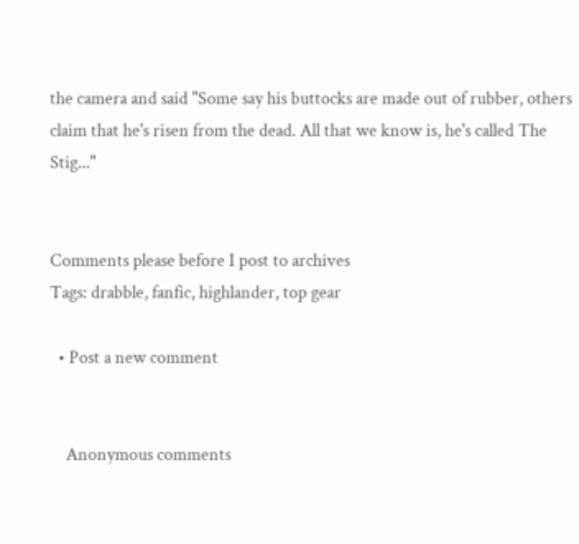the camera and said "Some say his buttocks are made out of rubber, others claim that he's risen from the dead. All that we know is, he's called The Stig..."


Comments please before I post to archives
Tags: drabble, fanfic, highlander, top gear

  • Post a new comment


    Anonymous comments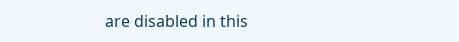are disabled in this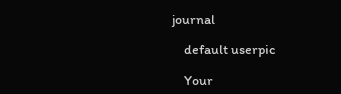journal

    default userpic

    Your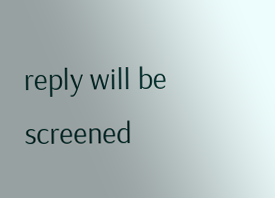reply will be screened